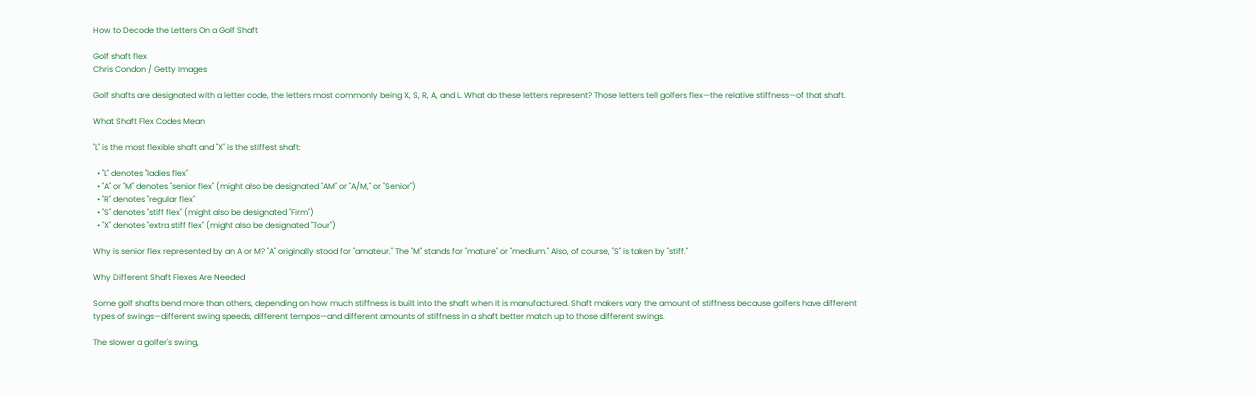How to Decode the Letters On a Golf Shaft

Golf shaft flex
Chris Condon / Getty Images

Golf shafts are designated with a letter code, the letters most commonly being X, S, R, A, and L. What do these letters represent? Those letters tell golfers flex—the relative stiffness—of that shaft.

What Shaft Flex Codes Mean

"L" is the most flexible shaft and "X" is the stiffest shaft:

  • "L" denotes "ladies flex"
  • "A" or "M" denotes "senior flex" (might also be designated "AM" or "A/M," or "Senior")
  • "R" denotes "regular flex"
  • "S" denotes "stiff flex" (might also be designated "Firm")
  • "X" denotes "extra stiff flex" (might also be designated "Tour")

Why is senior flex represented by an A or M? "A" originally stood for "amateur." The "M" stands for "mature" or "medium." Also, of course, "S" is taken by "stiff."

Why Different Shaft Flexes Are Needed

Some golf shafts bend more than others, depending on how much stiffness is built into the shaft when it is manufactured. Shaft makers vary the amount of stiffness because golfers have different types of swings—different swing speeds, different tempos—and different amounts of stiffness in a shaft better match up to those different swings.

The slower a golfer's swing,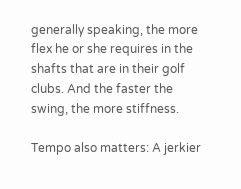generally speaking, the more flex he or she requires in the shafts that are in their golf clubs. And the faster the swing, the more stiffness.

Tempo also matters: A jerkier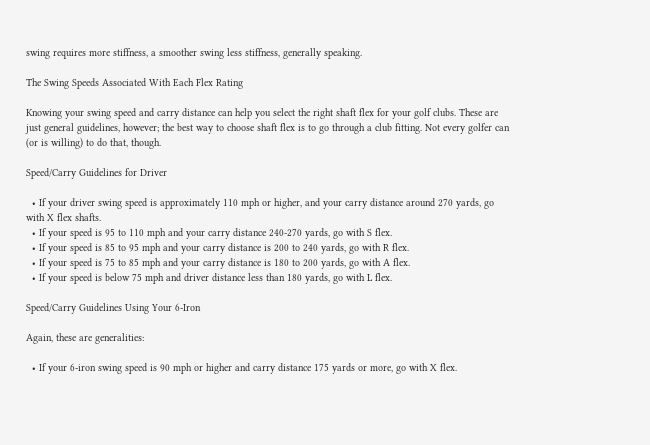swing requires more stiffness, a smoother swing less stiffness, generally speaking.

The Swing Speeds Associated With Each Flex Rating

Knowing your swing speed and carry distance can help you select the right shaft flex for your golf clubs. These are just general guidelines, however; the best way to choose shaft flex is to go through a club fitting. Not every golfer can (or is willing) to do that, though.

Speed/Carry Guidelines for Driver

  • If your driver swing speed is approximately 110 mph or higher, and your carry distance around 270 yards, go with X flex shafts.
  • If your speed is 95 to 110 mph and your carry distance 240-270 yards, go with S flex.
  • If your speed is 85 to 95 mph and your carry distance is 200 to 240 yards, go with R flex.
  • If your speed is 75 to 85 mph and your carry distance is 180 to 200 yards, go with A flex.
  • If your speed is below 75 mph and driver distance less than 180 yards, go with L flex.

Speed/Carry Guidelines Using Your 6-Iron

Again, these are generalities:

  • If your 6-iron swing speed is 90 mph or higher and carry distance 175 yards or more, go with X flex.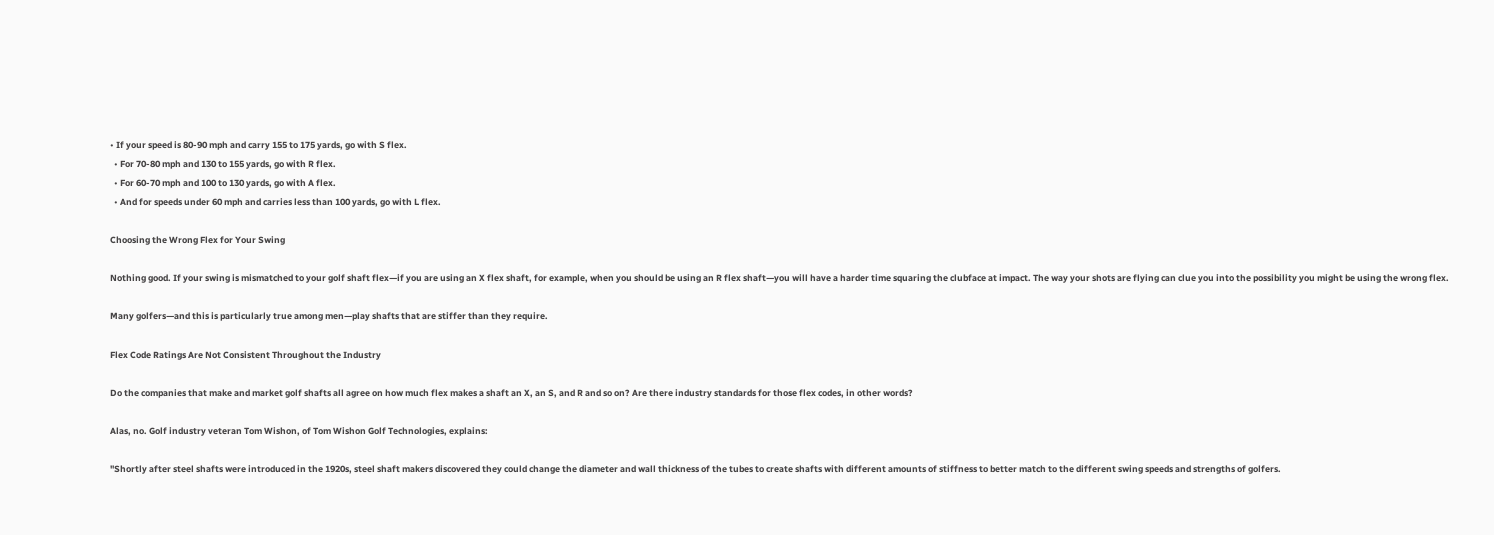• If your speed is 80-90 mph and carry 155 to 175 yards, go with S flex.
  • For 70-80 mph and 130 to 155 yards, go with R flex.
  • For 60-70 mph and 100 to 130 yards, go with A flex.
  • And for speeds under 60 mph and carries less than 100 yards, go with L flex.

Choosing the Wrong Flex for Your Swing

Nothing good. If your swing is mismatched to your golf shaft flex—if you are using an X flex shaft, for example, when you should be using an R flex shaft—you will have a harder time squaring the clubface at impact. The way your shots are flying can clue you into the possibility you might be using the wrong flex.

Many golfers—and this is particularly true among men—play shafts that are stiffer than they require.

Flex Code Ratings Are Not Consistent Throughout the Industry

Do the companies that make and market golf shafts all agree on how much flex makes a shaft an X, an S, and R and so on? Are there industry standards for those flex codes, in other words?

Alas, no. Golf industry veteran Tom Wishon, of Tom Wishon Golf Technologies, explains:

"Shortly after steel shafts were introduced in the 1920s, steel shaft makers discovered they could change the diameter and wall thickness of the tubes to create shafts with different amounts of stiffness to better match to the different swing speeds and strengths of golfers.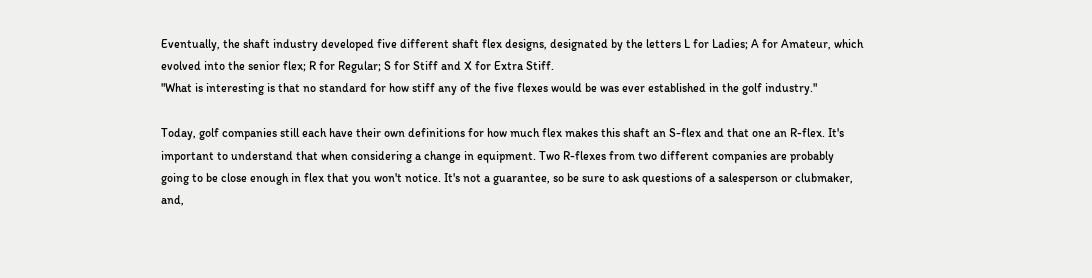Eventually, the shaft industry developed five different shaft flex designs, designated by the letters L for Ladies; A for Amateur, which evolved into the senior flex; R for Regular; S for Stiff and X for Extra Stiff.
"What is interesting is that no standard for how stiff any of the five flexes would be was ever established in the golf industry."

Today, golf companies still each have their own definitions for how much flex makes this shaft an S-flex and that one an R-flex. It's important to understand that when considering a change in equipment. Two R-flexes from two different companies are probably going to be close enough in flex that you won't notice. It's not a guarantee, so be sure to ask questions of a salesperson or clubmaker, and,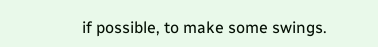if possible, to make some swings.